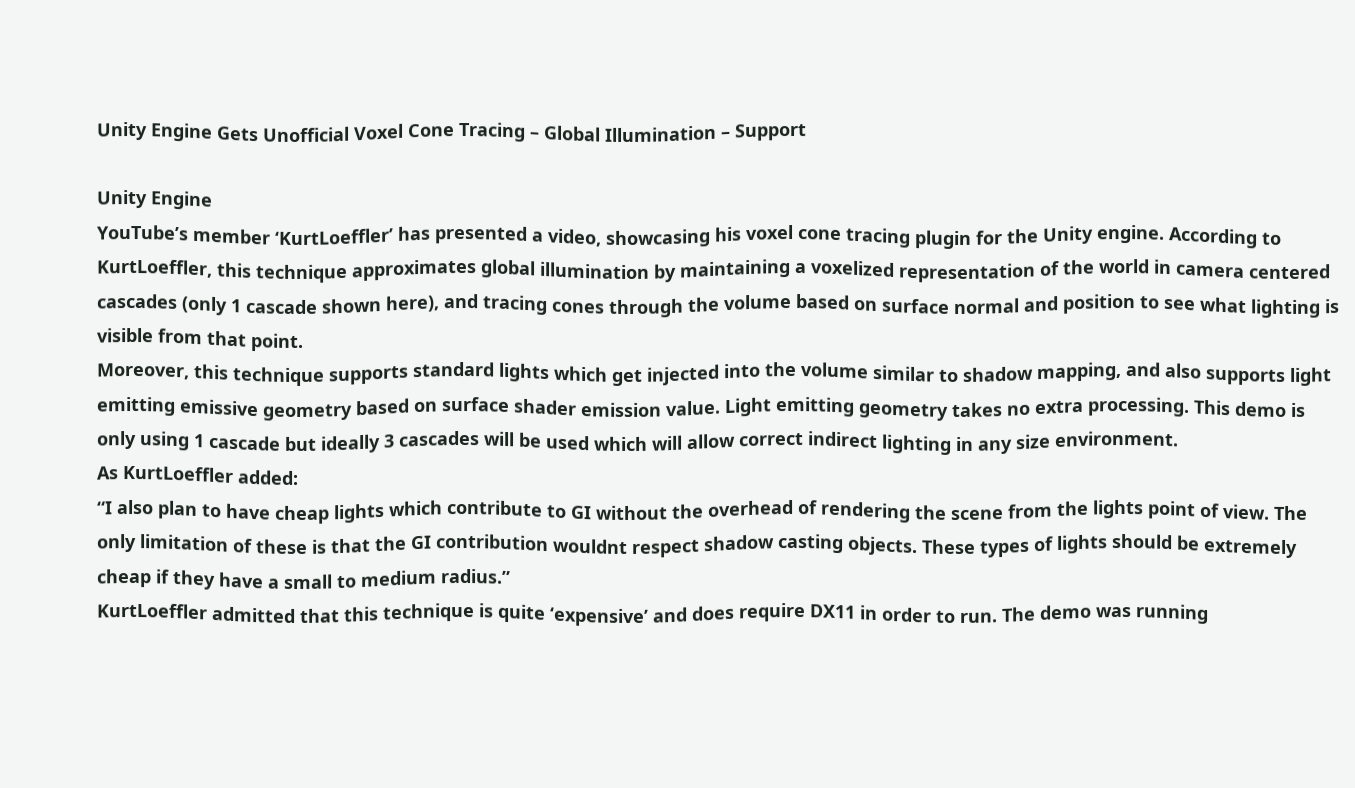Unity Engine Gets Unofficial Voxel Cone Tracing – Global Illumination – Support

Unity Engine
YouTube’s member ‘KurtLoeffler’ has presented a video, showcasing his voxel cone tracing plugin for the Unity engine. According to KurtLoeffler, this technique approximates global illumination by maintaining a voxelized representation of the world in camera centered cascades (only 1 cascade shown here), and tracing cones through the volume based on surface normal and position to see what lighting is visible from that point.
Moreover, this technique supports standard lights which get injected into the volume similar to shadow mapping, and also supports light emitting emissive geometry based on surface shader emission value. Light emitting geometry takes no extra processing. This demo is only using 1 cascade but ideally 3 cascades will be used which will allow correct indirect lighting in any size environment.
As KurtLoeffler added:
“I also plan to have cheap lights which contribute to GI without the overhead of rendering the scene from the lights point of view. The only limitation of these is that the GI contribution wouldnt respect shadow casting objects. These types of lights should be extremely cheap if they have a small to medium radius.”
KurtLoeffler admitted that this technique is quite ‘expensive’ and does require DX11 in order to run. The demo was running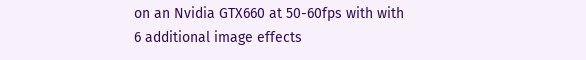on an Nvidia GTX660 at 50-60fps with with 6 additional image effects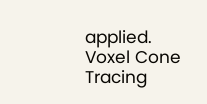applied.
Voxel Cone Tracing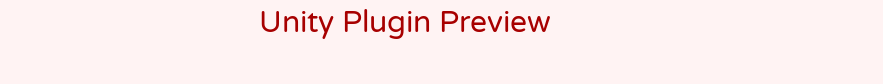Unity Plugin Preview